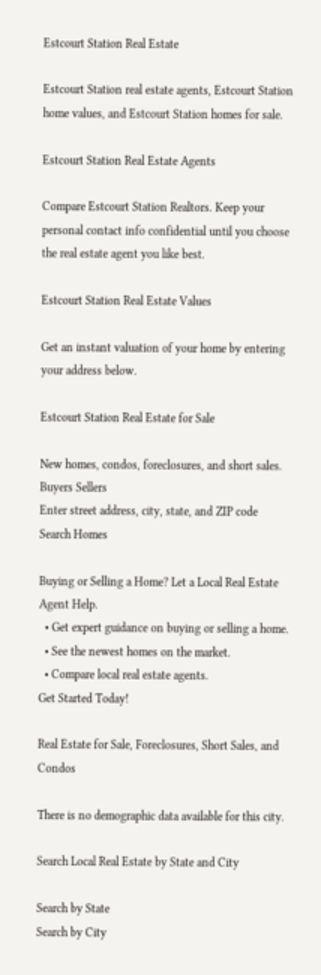Estcourt Station Real Estate

Estcourt Station real estate agents, Estcourt Station home values, and Estcourt Station homes for sale.

Estcourt Station Real Estate Agents

Compare Estcourt Station Realtors. Keep your personal contact info confidential until you choose the real estate agent you like best.

Estcourt Station Real Estate Values

Get an instant valuation of your home by entering your address below.

Estcourt Station Real Estate for Sale

New homes, condos, foreclosures, and short sales.
Buyers Sellers
Enter street address, city, state, and ZIP code
Search Homes

Buying or Selling a Home? Let a Local Real Estate Agent Help.
  • Get expert guidance on buying or selling a home.
  • See the newest homes on the market.
  • Compare local real estate agents.
Get Started Today!

Real Estate for Sale, Foreclosures, Short Sales, and Condos

There is no demographic data available for this city.

Search Local Real Estate by State and City

Search by State
Search by City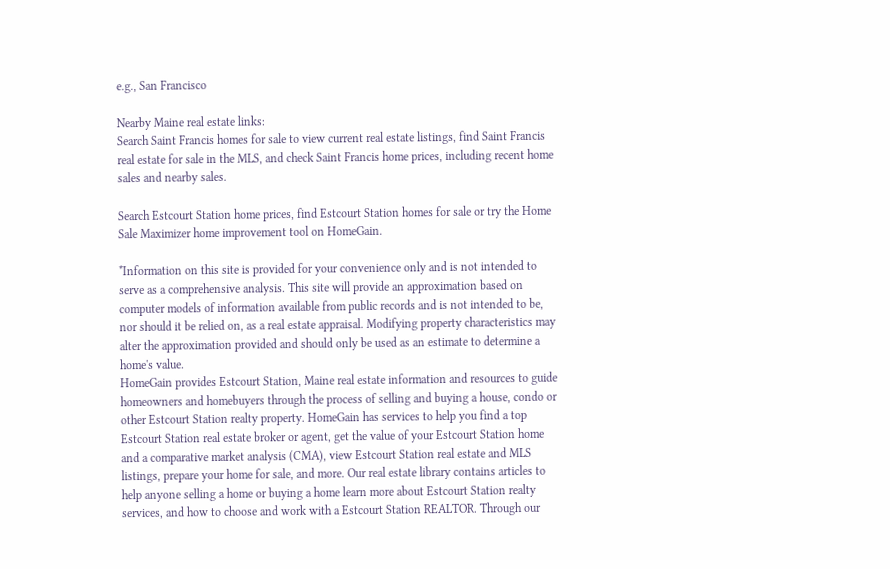e.g., San Francisco

Nearby Maine real estate links:
Search Saint Francis homes for sale to view current real estate listings, find Saint Francis real estate for sale in the MLS, and check Saint Francis home prices, including recent home sales and nearby sales.

Search Estcourt Station home prices, find Estcourt Station homes for sale or try the Home Sale Maximizer home improvement tool on HomeGain.

*Information on this site is provided for your convenience only and is not intended to serve as a comprehensive analysis. This site will provide an approximation based on computer models of information available from public records and is not intended to be, nor should it be relied on, as a real estate appraisal. Modifying property characteristics may alter the approximation provided and should only be used as an estimate to determine a home's value.
HomeGain provides Estcourt Station, Maine real estate information and resources to guide homeowners and homebuyers through the process of selling and buying a house, condo or other Estcourt Station realty property. HomeGain has services to help you find a top Estcourt Station real estate broker or agent, get the value of your Estcourt Station home and a comparative market analysis (CMA), view Estcourt Station real estate and MLS listings, prepare your home for sale, and more. Our real estate library contains articles to help anyone selling a home or buying a home learn more about Estcourt Station realty services, and how to choose and work with a Estcourt Station REALTOR. Through our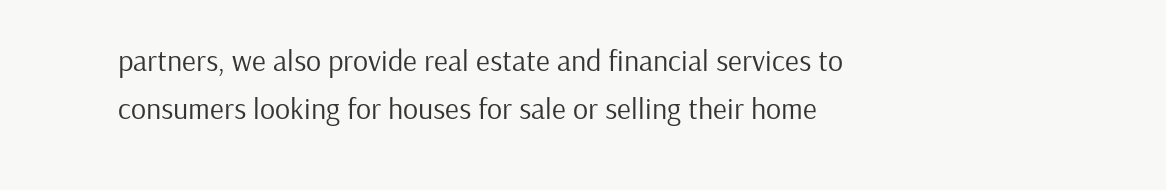partners, we also provide real estate and financial services to consumers looking for houses for sale or selling their home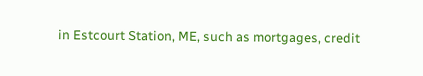in Estcourt Station, ME, such as mortgages, credit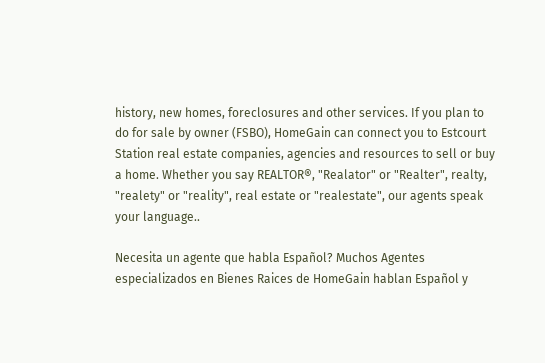history, new homes, foreclosures and other services. If you plan to do for sale by owner (FSBO), HomeGain can connect you to Estcourt Station real estate companies, agencies and resources to sell or buy a home. Whether you say REALTOR®, "Realator" or "Realter", realty, "realety" or "reality", real estate or "realestate", our agents speak your language..

Necesita un agente que habla Español? Muchos Agentes especializados en Bienes Raices de HomeGain hablan Español y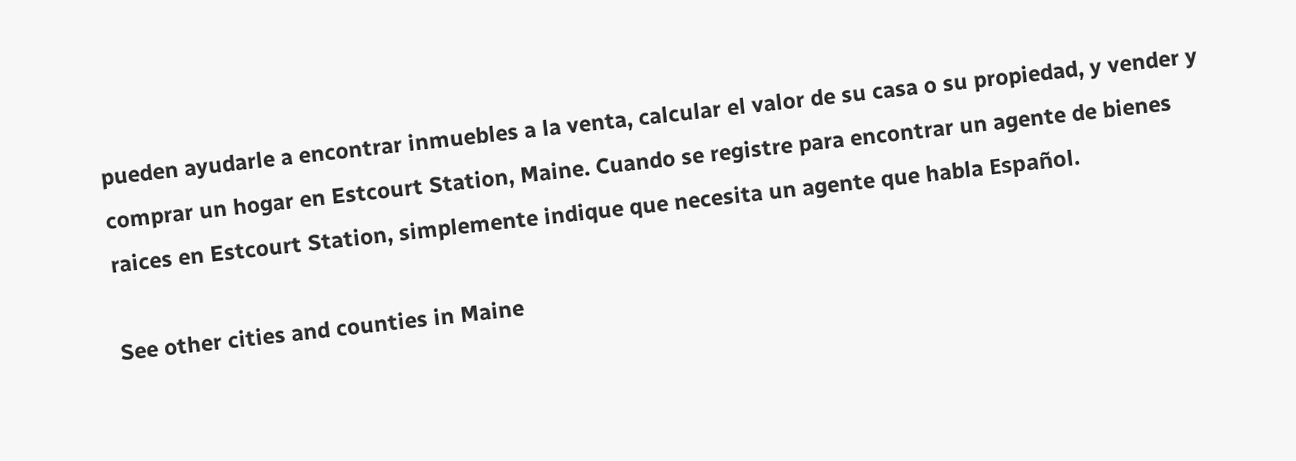pueden ayudarle a encontrar inmuebles a la venta, calcular el valor de su casa o su propiedad, y vender y comprar un hogar en Estcourt Station, Maine. Cuando se registre para encontrar un agente de bienes raices en Estcourt Station, simplemente indique que necesita un agente que habla Español.

See other cities and counties in Maine